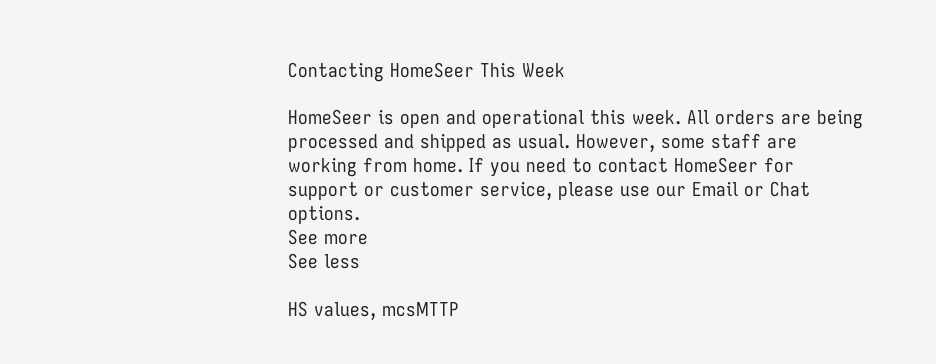Contacting HomeSeer This Week

HomeSeer is open and operational this week. All orders are being processed and shipped as usual. However, some staff are working from home. If you need to contact HomeSeer for support or customer service, please use our Email or Chat options.
See more
See less

HS values, mcsMTTP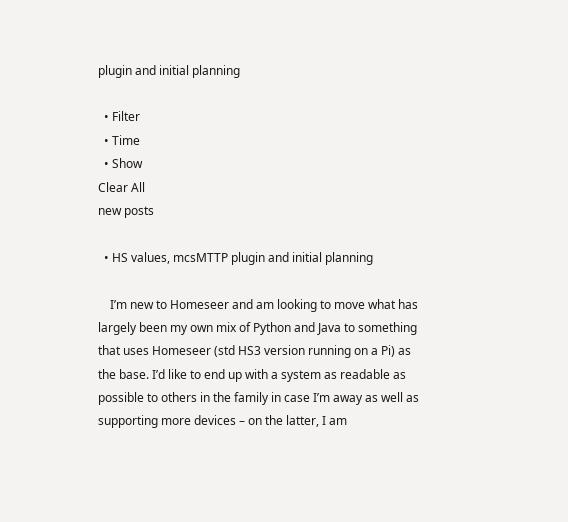plugin and initial planning

  • Filter
  • Time
  • Show
Clear All
new posts

  • HS values, mcsMTTP plugin and initial planning

    I’m new to Homeseer and am looking to move what has largely been my own mix of Python and Java to something that uses Homeseer (std HS3 version running on a Pi) as the base. I’d like to end up with a system as readable as possible to others in the family in case I’m away as well as supporting more devices – on the latter, I am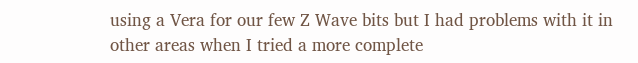using a Vera for our few Z Wave bits but I had problems with it in other areas when I tried a more complete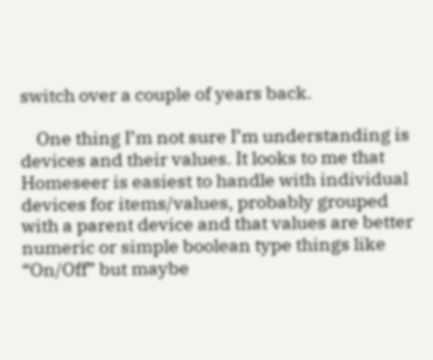switch over a couple of years back.

    One thing I’m not sure I’m understanding is devices and their values. It looks to me that Homeseer is easiest to handle with individual devices for items/values, probably grouped with a parent device and that values are better numeric or simple boolean type things like “On/Off” but maybe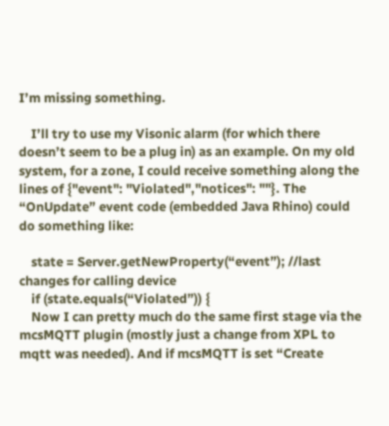I’m missing something.

    I’ll try to use my Visonic alarm (for which there doesn’t seem to be a plug in) as an example. On my old system, for a zone, I could receive something along the lines of {"event": "Violated","notices": ""}. The “OnUpdate” event code (embedded Java Rhino) could do something like:

    state = Server.getNewProperty(“event”); //last changes for calling device
    if (state.equals(“Violated”)) {
    Now I can pretty much do the same first stage via the mcsMQTT plugin (mostly just a change from XPL to mqtt was needed). And if mcsMQTT is set “Create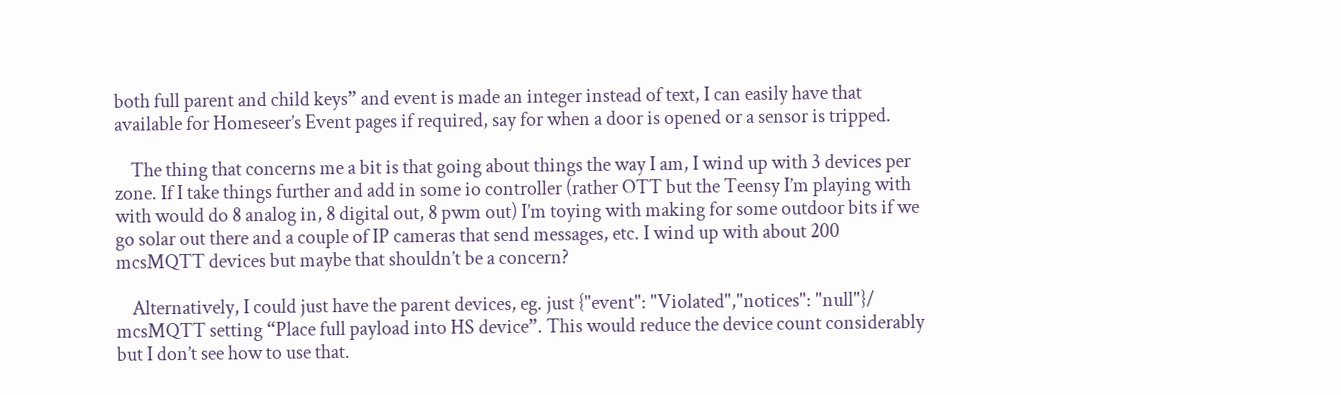both full parent and child keys” and event is made an integer instead of text, I can easily have that available for Homeseer’s Event pages if required, say for when a door is opened or a sensor is tripped.

    The thing that concerns me a bit is that going about things the way I am, I wind up with 3 devices per zone. If I take things further and add in some io controller (rather OTT but the Teensy I’m playing with with would do 8 analog in, 8 digital out, 8 pwm out) I’m toying with making for some outdoor bits if we go solar out there and a couple of IP cameras that send messages, etc. I wind up with about 200 mcsMQTT devices but maybe that shouldn’t be a concern?

    Alternatively, I could just have the parent devices, eg. just {"event": "Violated","notices": "null"}/ mcsMQTT setting “Place full payload into HS device”. This would reduce the device count considerably but I don’t see how to use that.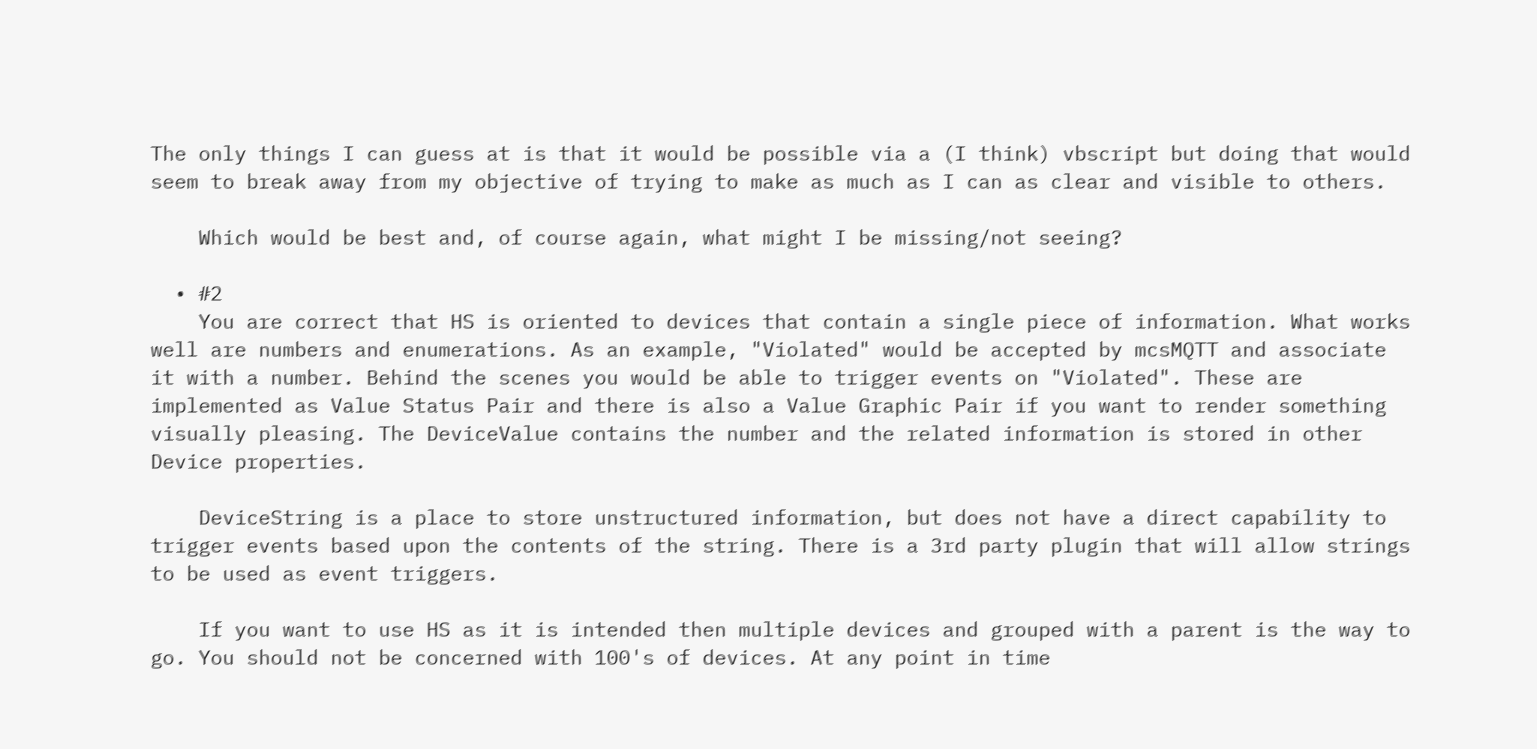The only things I can guess at is that it would be possible via a (I think) vbscript but doing that would seem to break away from my objective of trying to make as much as I can as clear and visible to others.

    Which would be best and, of course again, what might I be missing/not seeing?

  • #2
    You are correct that HS is oriented to devices that contain a single piece of information. What works well are numbers and enumerations. As an example, "Violated" would be accepted by mcsMQTT and associate it with a number. Behind the scenes you would be able to trigger events on "Violated". These are implemented as Value Status Pair and there is also a Value Graphic Pair if you want to render something visually pleasing. The DeviceValue contains the number and the related information is stored in other Device properties.

    DeviceString is a place to store unstructured information, but does not have a direct capability to trigger events based upon the contents of the string. There is a 3rd party plugin that will allow strings to be used as event triggers.

    If you want to use HS as it is intended then multiple devices and grouped with a parent is the way to go. You should not be concerned with 100's of devices. At any point in time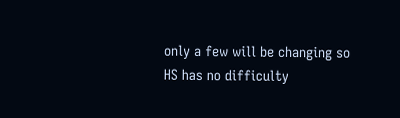only a few will be changing so HS has no difficulty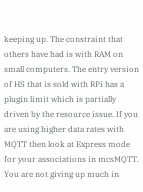keeping up. The constraint that others have had is with RAM on small computers. The entry version of HS that is sold with RPi has a plugin limit which is partially driven by the resource issue. If you are using higher data rates with MQTT then look at Express mode for your associations in mcsMQTT. You are not giving up much in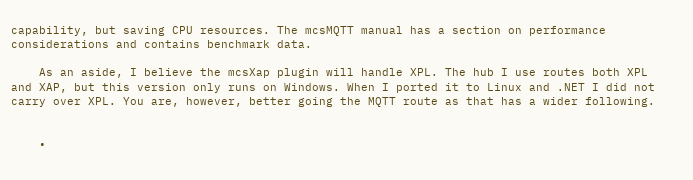capability, but saving CPU resources. The mcsMQTT manual has a section on performance considerations and contains benchmark data.

    As an aside, I believe the mcsXap plugin will handle XPL. The hub I use routes both XPL and XAP, but this version only runs on Windows. When I ported it to Linux and .NET I did not carry over XPL. You are, however, better going the MQTT route as that has a wider following.


    •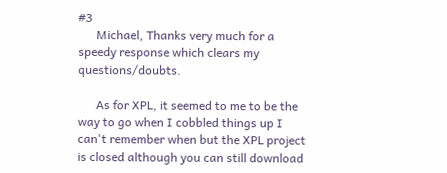#3
      Michael, Thanks very much for a speedy response which clears my questions/doubts.

      As for XPL, it seemed to me to be the way to go when I cobbled things up I can't remember when but the XPL project is closed although you can still download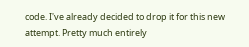code. I've already decided to drop it for this new attempt. Pretty much entirely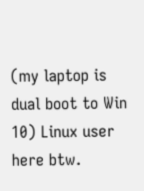(my laptop is dual boot to Win 10) Linux user here btw.